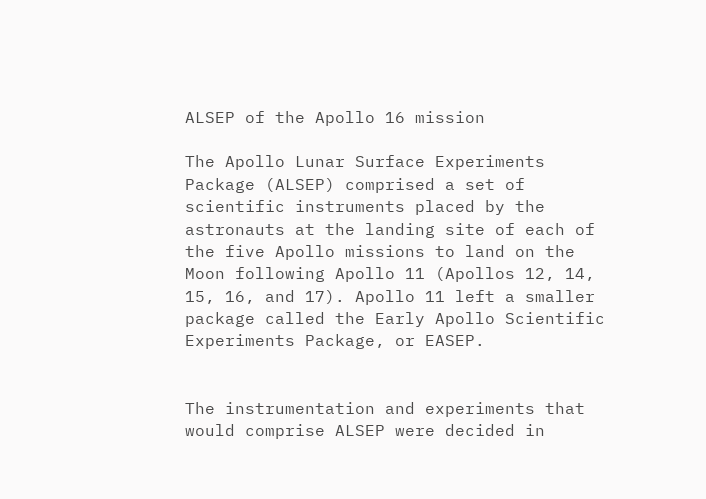ALSEP of the Apollo 16 mission

The Apollo Lunar Surface Experiments Package (ALSEP) comprised a set of scientific instruments placed by the astronauts at the landing site of each of the five Apollo missions to land on the Moon following Apollo 11 (Apollos 12, 14, 15, 16, and 17). Apollo 11 left a smaller package called the Early Apollo Scientific Experiments Package, or EASEP.


The instrumentation and experiments that would comprise ALSEP were decided in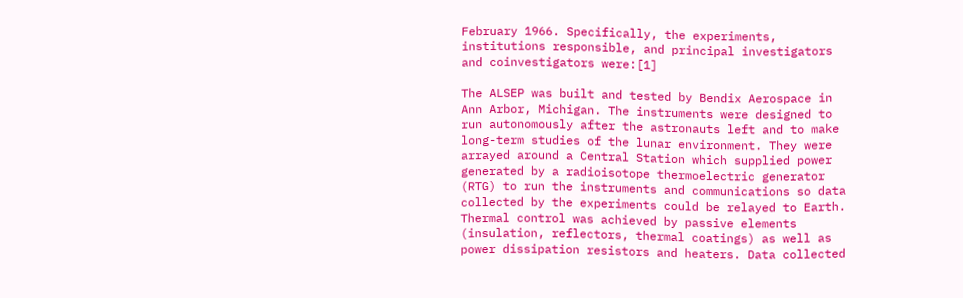February 1966. Specifically, the experiments, institutions responsible, and principal investigators and coinvestigators were:[1]

The ALSEP was built and tested by Bendix Aerospace in Ann Arbor, Michigan. The instruments were designed to run autonomously after the astronauts left and to make long-term studies of the lunar environment. They were arrayed around a Central Station which supplied power generated by a radioisotope thermoelectric generator (RTG) to run the instruments and communications so data collected by the experiments could be relayed to Earth. Thermal control was achieved by passive elements (insulation, reflectors, thermal coatings) as well as power dissipation resistors and heaters. Data collected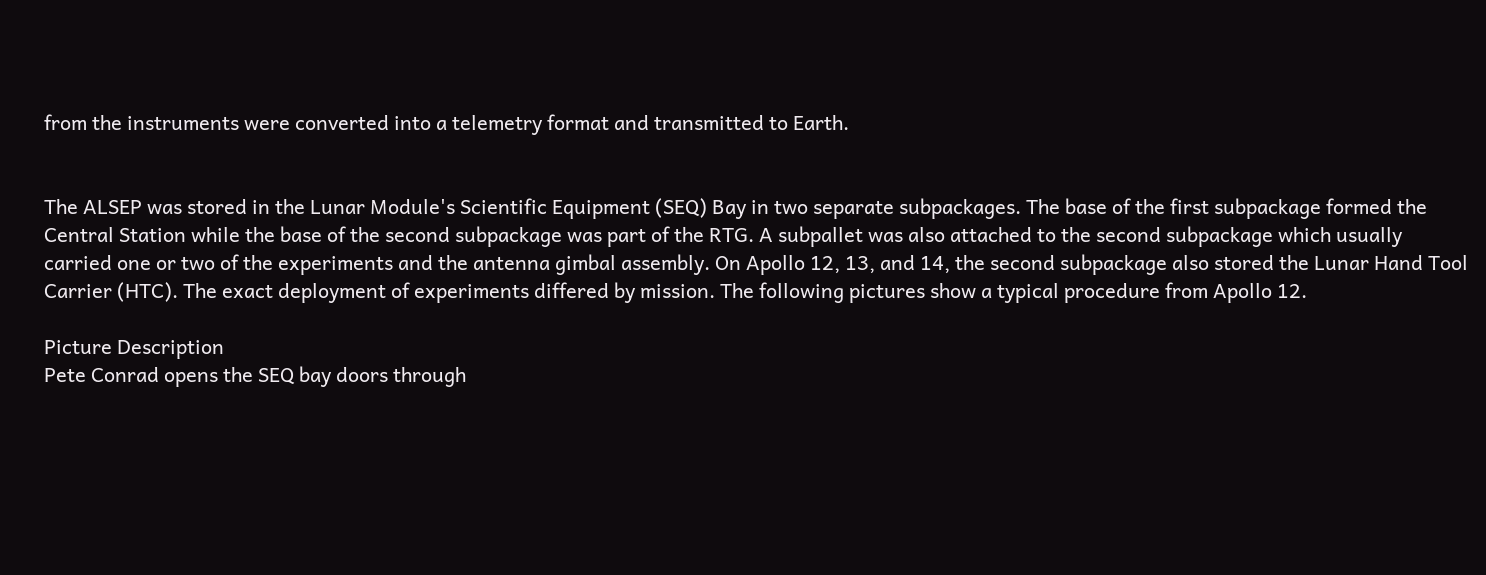from the instruments were converted into a telemetry format and transmitted to Earth.


The ALSEP was stored in the Lunar Module's Scientific Equipment (SEQ) Bay in two separate subpackages. The base of the first subpackage formed the Central Station while the base of the second subpackage was part of the RTG. A subpallet was also attached to the second subpackage which usually carried one or two of the experiments and the antenna gimbal assembly. On Apollo 12, 13, and 14, the second subpackage also stored the Lunar Hand Tool Carrier (HTC). The exact deployment of experiments differed by mission. The following pictures show a typical procedure from Apollo 12.

Picture Description
Pete Conrad opens the SEQ bay doors through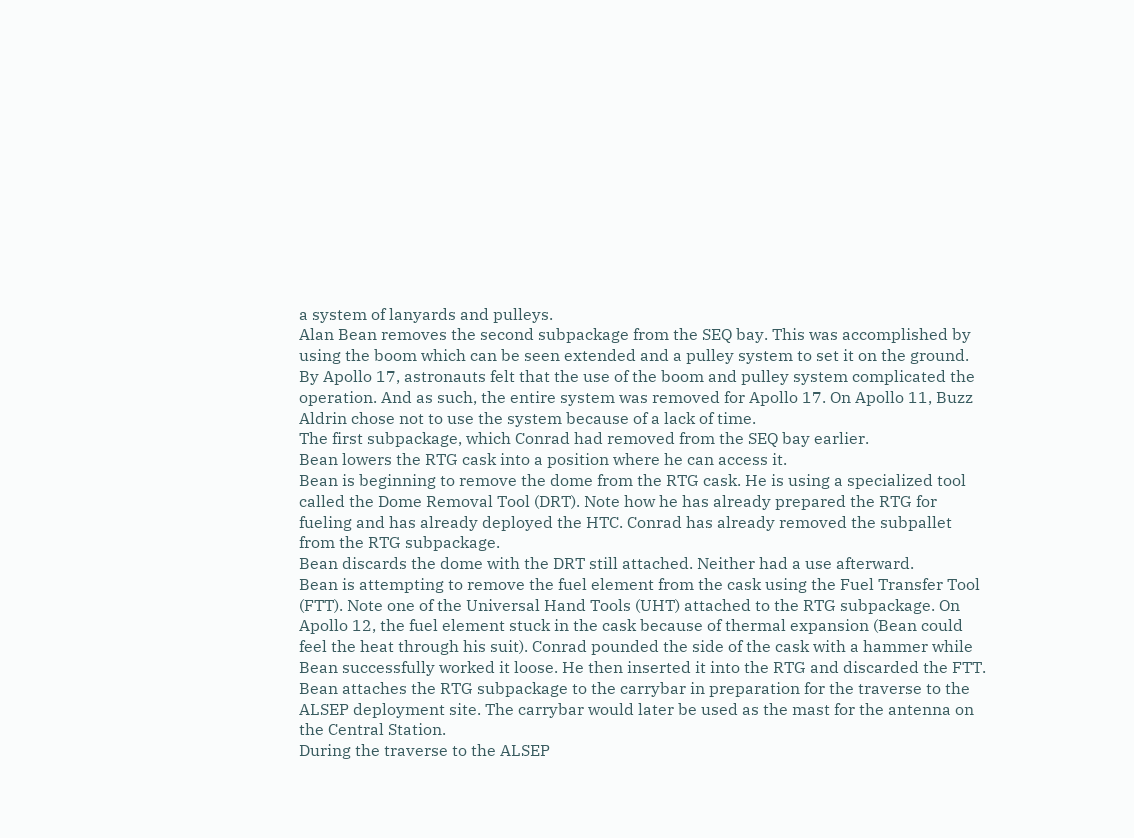a system of lanyards and pulleys.
Alan Bean removes the second subpackage from the SEQ bay. This was accomplished by using the boom which can be seen extended and a pulley system to set it on the ground. By Apollo 17, astronauts felt that the use of the boom and pulley system complicated the operation. And as such, the entire system was removed for Apollo 17. On Apollo 11, Buzz Aldrin chose not to use the system because of a lack of time.
The first subpackage, which Conrad had removed from the SEQ bay earlier.
Bean lowers the RTG cask into a position where he can access it.
Bean is beginning to remove the dome from the RTG cask. He is using a specialized tool called the Dome Removal Tool (DRT). Note how he has already prepared the RTG for fueling and has already deployed the HTC. Conrad has already removed the subpallet from the RTG subpackage.
Bean discards the dome with the DRT still attached. Neither had a use afterward.
Bean is attempting to remove the fuel element from the cask using the Fuel Transfer Tool (FTT). Note one of the Universal Hand Tools (UHT) attached to the RTG subpackage. On Apollo 12, the fuel element stuck in the cask because of thermal expansion (Bean could feel the heat through his suit). Conrad pounded the side of the cask with a hammer while Bean successfully worked it loose. He then inserted it into the RTG and discarded the FTT.
Bean attaches the RTG subpackage to the carrybar in preparation for the traverse to the ALSEP deployment site. The carrybar would later be used as the mast for the antenna on the Central Station.
During the traverse to the ALSEP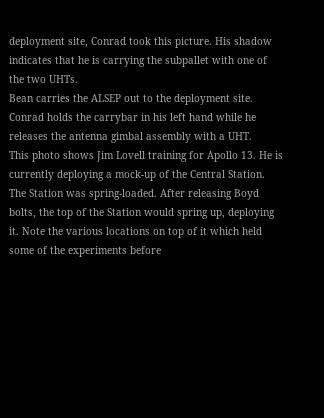deployment site, Conrad took this picture. His shadow indicates that he is carrying the subpallet with one of the two UHTs.
Bean carries the ALSEP out to the deployment site.
Conrad holds the carrybar in his left hand while he releases the antenna gimbal assembly with a UHT.
This photo shows Jim Lovell training for Apollo 13. He is currently deploying a mock-up of the Central Station. The Station was spring-loaded. After releasing Boyd bolts, the top of the Station would spring up, deploying it. Note the various locations on top of it which held some of the experiments before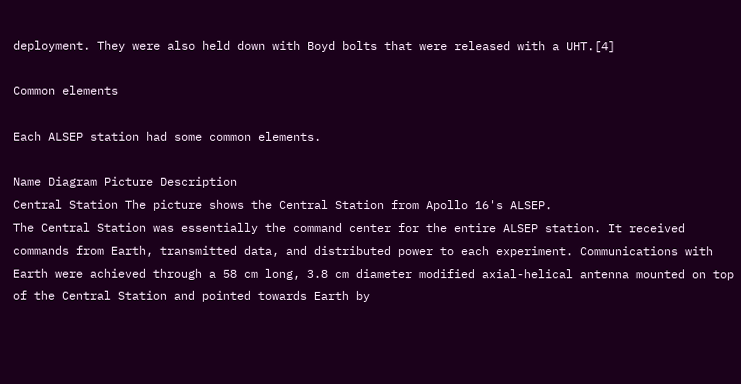deployment. They were also held down with Boyd bolts that were released with a UHT.[4]

Common elements

Each ALSEP station had some common elements.

Name Diagram Picture Description
Central Station The picture shows the Central Station from Apollo 16's ALSEP.
The Central Station was essentially the command center for the entire ALSEP station. It received commands from Earth, transmitted data, and distributed power to each experiment. Communications with Earth were achieved through a 58 cm long, 3.8 cm diameter modified axial-helical antenna mounted on top of the Central Station and pointed towards Earth by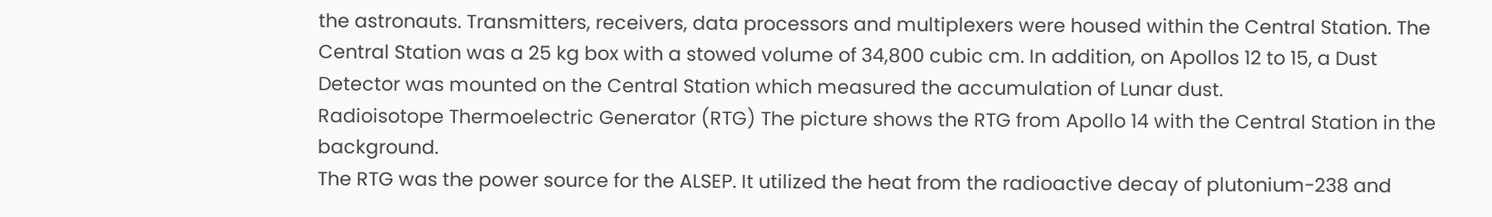the astronauts. Transmitters, receivers, data processors and multiplexers were housed within the Central Station. The Central Station was a 25 kg box with a stowed volume of 34,800 cubic cm. In addition, on Apollos 12 to 15, a Dust Detector was mounted on the Central Station which measured the accumulation of Lunar dust.
Radioisotope Thermoelectric Generator (RTG) The picture shows the RTG from Apollo 14 with the Central Station in the background.
The RTG was the power source for the ALSEP. It utilized the heat from the radioactive decay of plutonium-238 and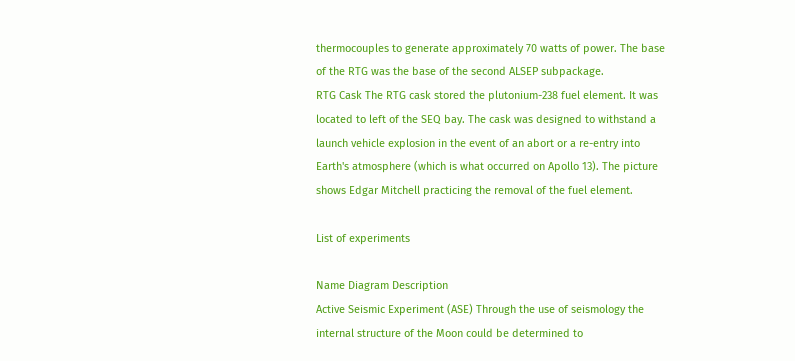thermocouples to generate approximately 70 watts of power. The base of the RTG was the base of the second ALSEP subpackage.
RTG Cask The RTG cask stored the plutonium-238 fuel element. It was located to left of the SEQ bay. The cask was designed to withstand a launch vehicle explosion in the event of an abort or a re-entry into Earth's atmosphere (which is what occurred on Apollo 13). The picture shows Edgar Mitchell practicing the removal of the fuel element.

List of experiments

Name Diagram Description
Active Seismic Experiment (ASE) Through the use of seismology the internal structure of the Moon could be determined to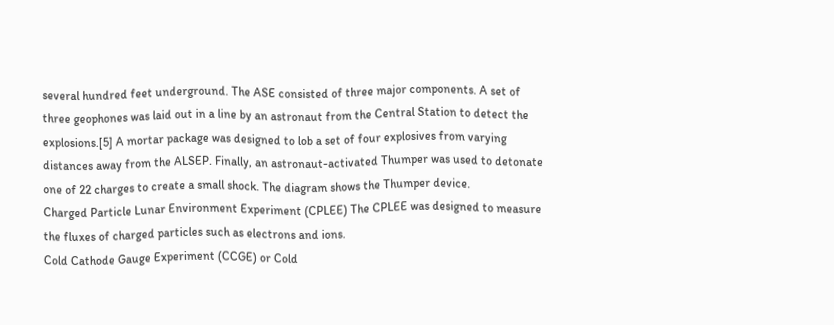several hundred feet underground. The ASE consisted of three major components. A set of three geophones was laid out in a line by an astronaut from the Central Station to detect the explosions.[5] A mortar package was designed to lob a set of four explosives from varying distances away from the ALSEP. Finally, an astronaut-activated Thumper was used to detonate one of 22 charges to create a small shock. The diagram shows the Thumper device.
Charged Particle Lunar Environment Experiment (CPLEE) The CPLEE was designed to measure the fluxes of charged particles such as electrons and ions.
Cold Cathode Gauge Experiment (CCGE) or Cold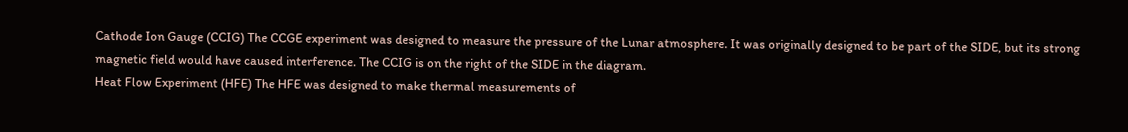Cathode Ion Gauge (CCIG) The CCGE experiment was designed to measure the pressure of the Lunar atmosphere. It was originally designed to be part of the SIDE, but its strong magnetic field would have caused interference. The CCIG is on the right of the SIDE in the diagram.
Heat Flow Experiment (HFE) The HFE was designed to make thermal measurements of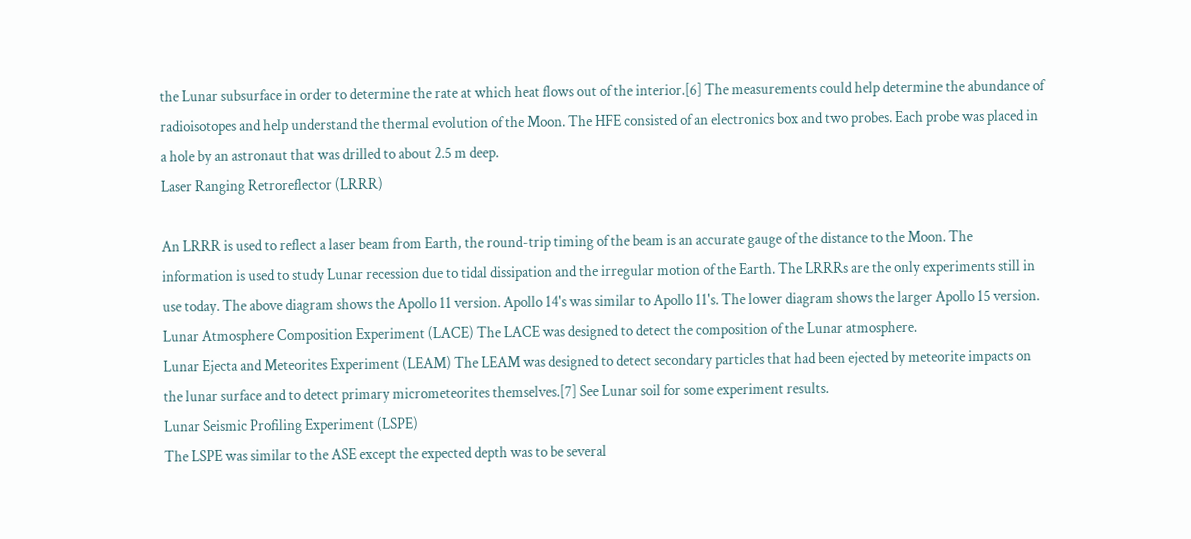the Lunar subsurface in order to determine the rate at which heat flows out of the interior.[6] The measurements could help determine the abundance of radioisotopes and help understand the thermal evolution of the Moon. The HFE consisted of an electronics box and two probes. Each probe was placed in a hole by an astronaut that was drilled to about 2.5 m deep.
Laser Ranging Retroreflector (LRRR)

An LRRR is used to reflect a laser beam from Earth, the round-trip timing of the beam is an accurate gauge of the distance to the Moon. The information is used to study Lunar recession due to tidal dissipation and the irregular motion of the Earth. The LRRRs are the only experiments still in use today. The above diagram shows the Apollo 11 version. Apollo 14's was similar to Apollo 11's. The lower diagram shows the larger Apollo 15 version.
Lunar Atmosphere Composition Experiment (LACE) The LACE was designed to detect the composition of the Lunar atmosphere.
Lunar Ejecta and Meteorites Experiment (LEAM) The LEAM was designed to detect secondary particles that had been ejected by meteorite impacts on the lunar surface and to detect primary micrometeorites themselves.[7] See Lunar soil for some experiment results.
Lunar Seismic Profiling Experiment (LSPE)
The LSPE was similar to the ASE except the expected depth was to be several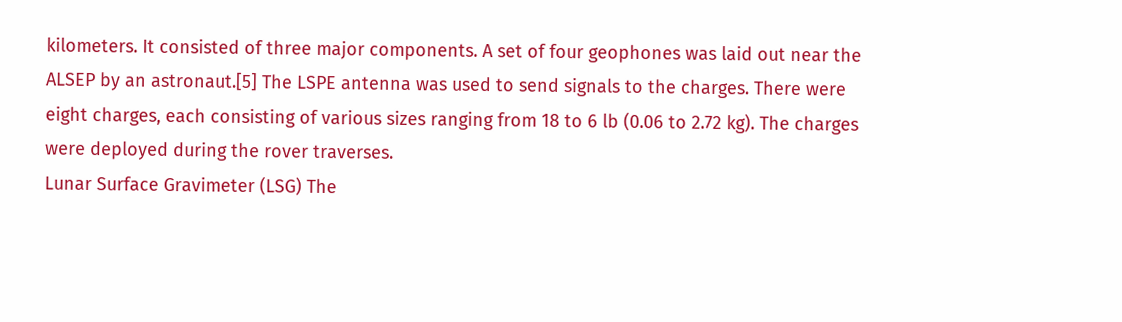kilometers. It consisted of three major components. A set of four geophones was laid out near the ALSEP by an astronaut.[5] The LSPE antenna was used to send signals to the charges. There were eight charges, each consisting of various sizes ranging from 18 to 6 lb (0.06 to 2.72 kg). The charges were deployed during the rover traverses.
Lunar Surface Gravimeter (LSG) The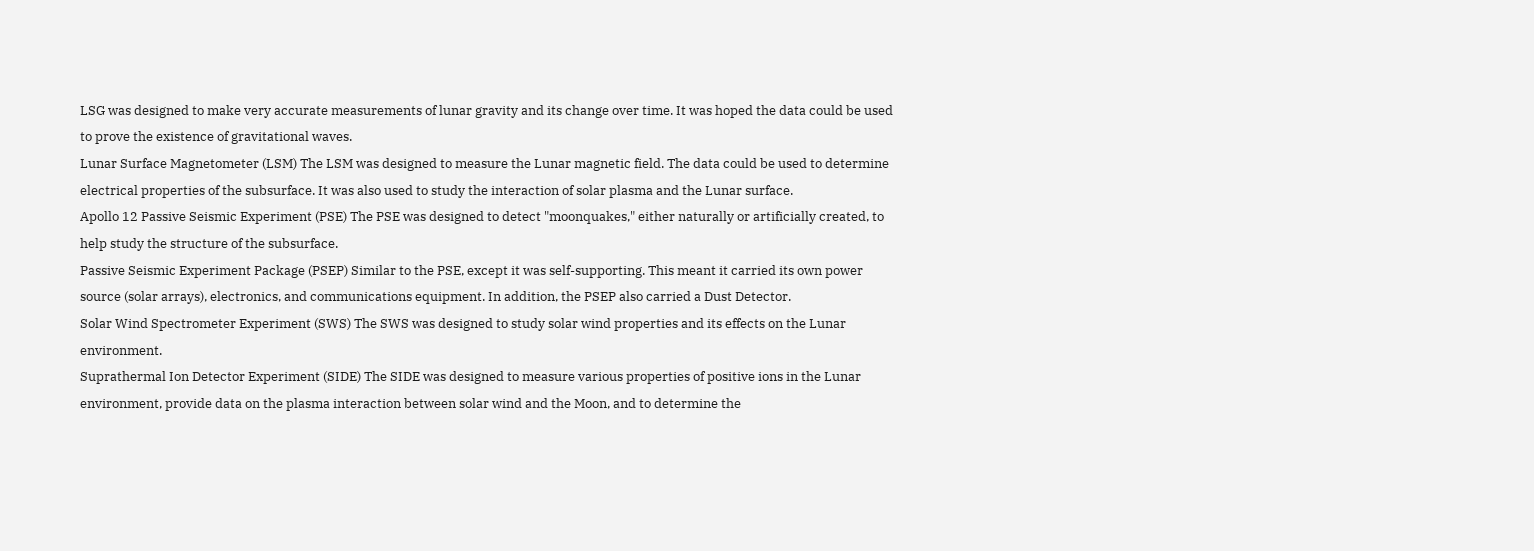LSG was designed to make very accurate measurements of lunar gravity and its change over time. It was hoped the data could be used to prove the existence of gravitational waves.
Lunar Surface Magnetometer (LSM) The LSM was designed to measure the Lunar magnetic field. The data could be used to determine electrical properties of the subsurface. It was also used to study the interaction of solar plasma and the Lunar surface.
Apollo 12 Passive Seismic Experiment (PSE) The PSE was designed to detect "moonquakes," either naturally or artificially created, to help study the structure of the subsurface.
Passive Seismic Experiment Package (PSEP) Similar to the PSE, except it was self-supporting. This meant it carried its own power source (solar arrays), electronics, and communications equipment. In addition, the PSEP also carried a Dust Detector.
Solar Wind Spectrometer Experiment (SWS) The SWS was designed to study solar wind properties and its effects on the Lunar environment.
Suprathermal Ion Detector Experiment (SIDE) The SIDE was designed to measure various properties of positive ions in the Lunar environment, provide data on the plasma interaction between solar wind and the Moon, and to determine the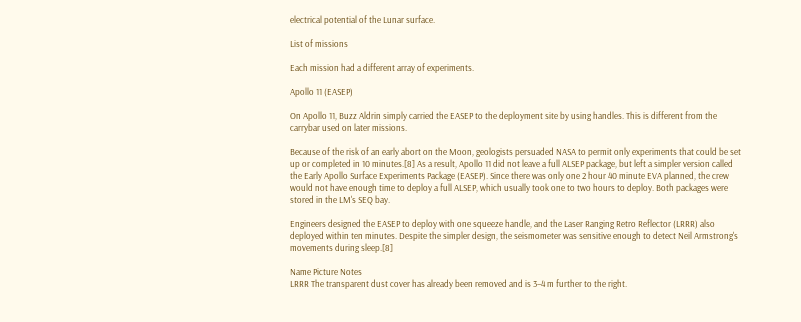electrical potential of the Lunar surface.

List of missions

Each mission had a different array of experiments.

Apollo 11 (EASEP)

On Apollo 11, Buzz Aldrin simply carried the EASEP to the deployment site by using handles. This is different from the carrybar used on later missions.

Because of the risk of an early abort on the Moon, geologists persuaded NASA to permit only experiments that could be set up or completed in 10 minutes.[8] As a result, Apollo 11 did not leave a full ALSEP package, but left a simpler version called the Early Apollo Surface Experiments Package (EASEP). Since there was only one 2 hour 40 minute EVA planned, the crew would not have enough time to deploy a full ALSEP, which usually took one to two hours to deploy. Both packages were stored in the LM's SEQ bay.

Engineers designed the EASEP to deploy with one squeeze handle, and the Laser Ranging Retro Reflector (LRRR) also deployed within ten minutes. Despite the simpler design, the seismometer was sensitive enough to detect Neil Armstrong's movements during sleep.[8]

Name Picture Notes
LRRR The transparent dust cover has already been removed and is 3–4 m further to the right.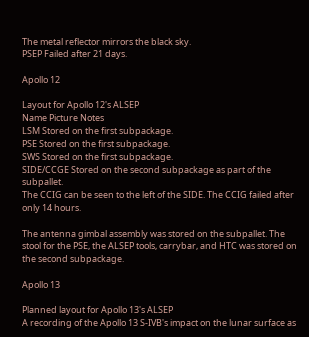The metal reflector mirrors the black sky.
PSEP Failed after 21 days.

Apollo 12

Layout for Apollo 12's ALSEP
Name Picture Notes
LSM Stored on the first subpackage.
PSE Stored on the first subpackage.
SWS Stored on the first subpackage.
SIDE/CCGE Stored on the second subpackage as part of the subpallet.
The CCIG can be seen to the left of the SIDE. The CCIG failed after only 14 hours.

The antenna gimbal assembly was stored on the subpallet. The stool for the PSE, the ALSEP tools, carrybar, and HTC was stored on the second subpackage.

Apollo 13

Planned layout for Apollo 13's ALSEP
A recording of the Apollo 13 S-IVB's impact on the lunar surface as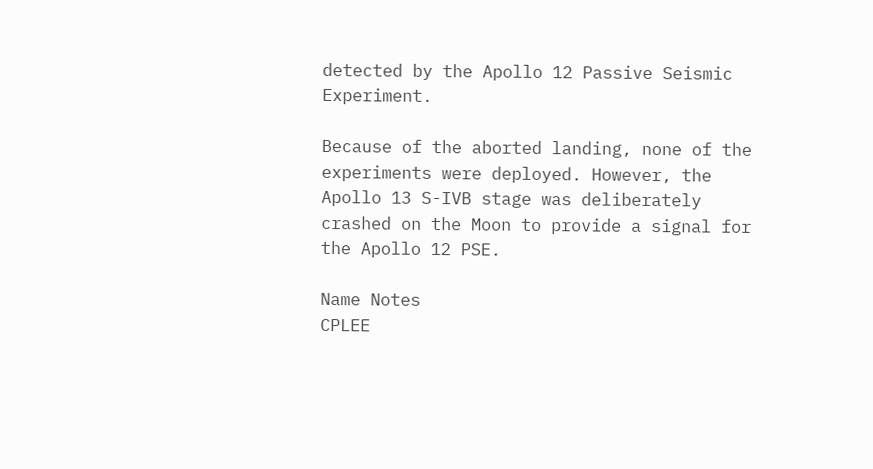detected by the Apollo 12 Passive Seismic Experiment.

Because of the aborted landing, none of the experiments were deployed. However, the Apollo 13 S-IVB stage was deliberately crashed on the Moon to provide a signal for the Apollo 12 PSE.

Name Notes
CPLEE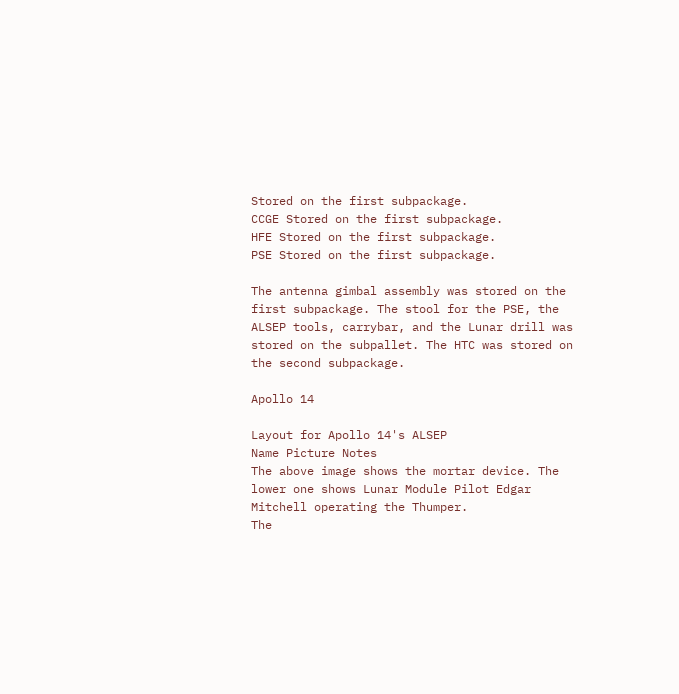Stored on the first subpackage.
CCGE Stored on the first subpackage.
HFE Stored on the first subpackage.
PSE Stored on the first subpackage.

The antenna gimbal assembly was stored on the first subpackage. The stool for the PSE, the ALSEP tools, carrybar, and the Lunar drill was stored on the subpallet. The HTC was stored on the second subpackage.

Apollo 14

Layout for Apollo 14's ALSEP
Name Picture Notes
The above image shows the mortar device. The lower one shows Lunar Module Pilot Edgar Mitchell operating the Thumper.
The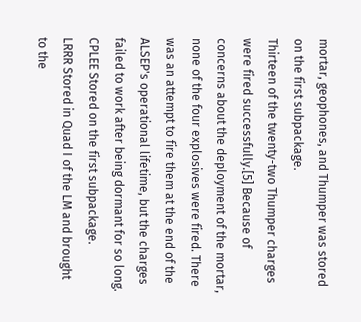mortar, geophones, and Thumper was stored on the first subpackage.
Thirteen of the twenty-two Thumper charges were fired successfully.[5] Because of concerns about the deployment of the mortar, none of the four explosives were fired. There was an attempt to fire them at the end of the ALSEP's operational lifetime, but the charges failed to work after being dormant for so long.
CPLEE Stored on the first subpackage.
LRRR Stored in Quad I of the LM and brought to the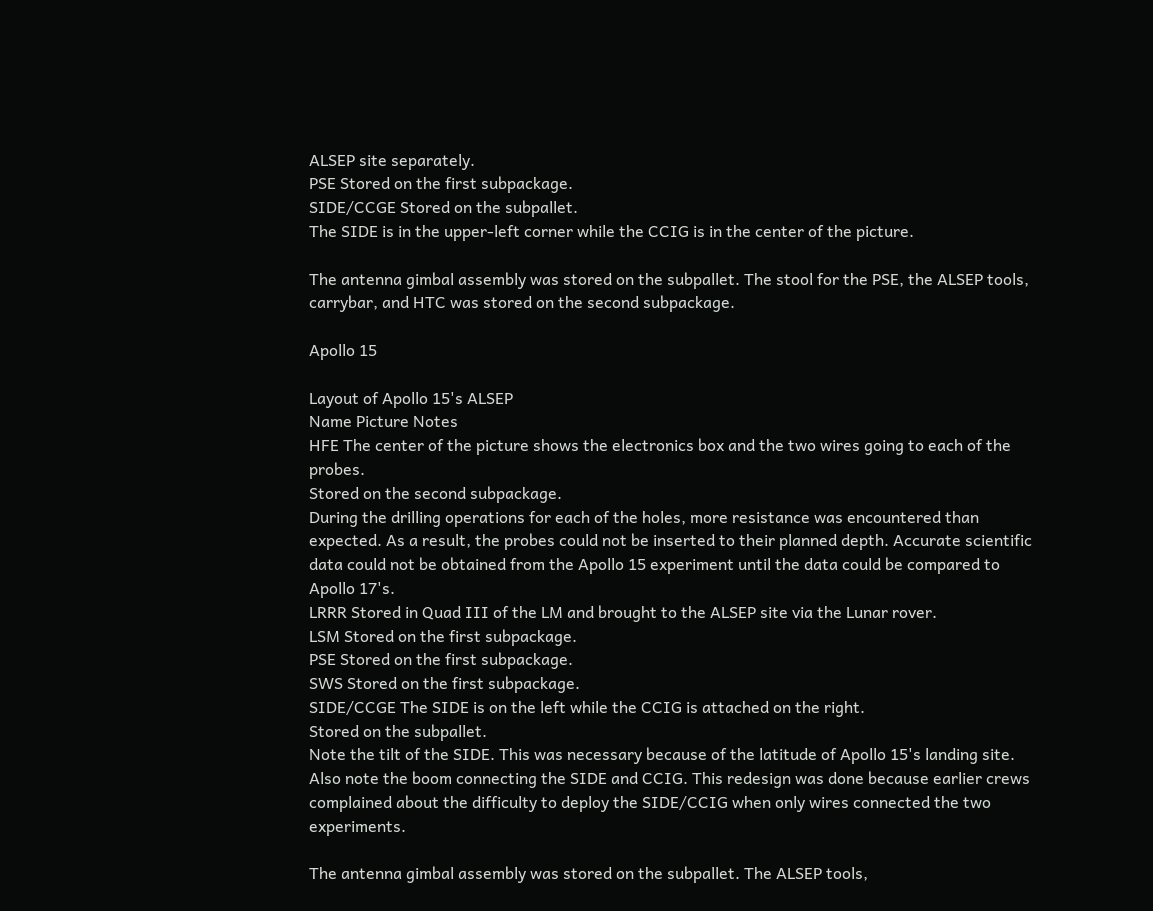ALSEP site separately.
PSE Stored on the first subpackage.
SIDE/CCGE Stored on the subpallet.
The SIDE is in the upper-left corner while the CCIG is in the center of the picture.

The antenna gimbal assembly was stored on the subpallet. The stool for the PSE, the ALSEP tools, carrybar, and HTC was stored on the second subpackage.

Apollo 15

Layout of Apollo 15's ALSEP
Name Picture Notes
HFE The center of the picture shows the electronics box and the two wires going to each of the probes.
Stored on the second subpackage.
During the drilling operations for each of the holes, more resistance was encountered than expected. As a result, the probes could not be inserted to their planned depth. Accurate scientific data could not be obtained from the Apollo 15 experiment until the data could be compared to Apollo 17's.
LRRR Stored in Quad III of the LM and brought to the ALSEP site via the Lunar rover.
LSM Stored on the first subpackage.
PSE Stored on the first subpackage.
SWS Stored on the first subpackage.
SIDE/CCGE The SIDE is on the left while the CCIG is attached on the right.
Stored on the subpallet.
Note the tilt of the SIDE. This was necessary because of the latitude of Apollo 15's landing site. Also note the boom connecting the SIDE and CCIG. This redesign was done because earlier crews complained about the difficulty to deploy the SIDE/CCIG when only wires connected the two experiments.

The antenna gimbal assembly was stored on the subpallet. The ALSEP tools,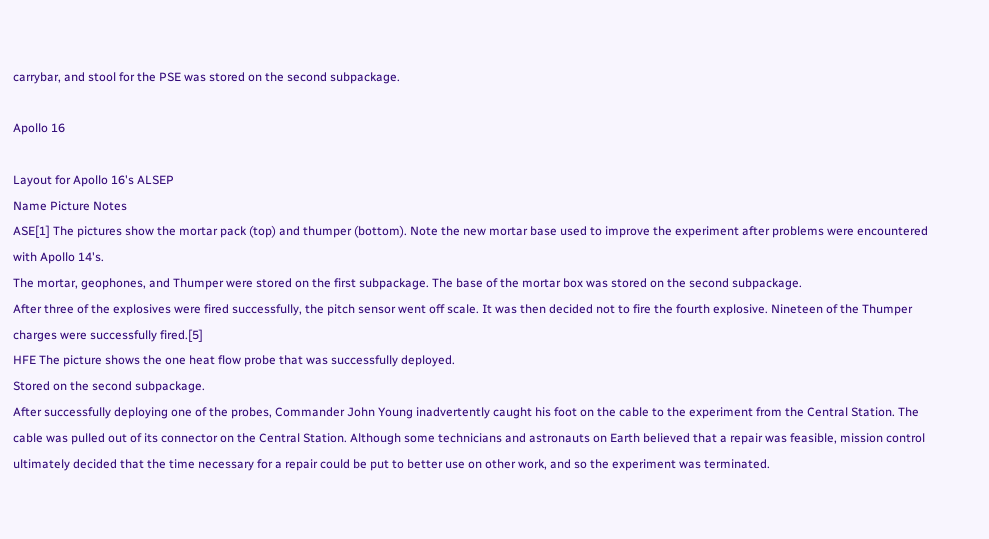carrybar, and stool for the PSE was stored on the second subpackage.

Apollo 16

Layout for Apollo 16's ALSEP
Name Picture Notes
ASE[1] The pictures show the mortar pack (top) and thumper (bottom). Note the new mortar base used to improve the experiment after problems were encountered with Apollo 14's.
The mortar, geophones, and Thumper were stored on the first subpackage. The base of the mortar box was stored on the second subpackage.
After three of the explosives were fired successfully, the pitch sensor went off scale. It was then decided not to fire the fourth explosive. Nineteen of the Thumper charges were successfully fired.[5]
HFE The picture shows the one heat flow probe that was successfully deployed.
Stored on the second subpackage.
After successfully deploying one of the probes, Commander John Young inadvertently caught his foot on the cable to the experiment from the Central Station. The cable was pulled out of its connector on the Central Station. Although some technicians and astronauts on Earth believed that a repair was feasible, mission control ultimately decided that the time necessary for a repair could be put to better use on other work, and so the experiment was terminated.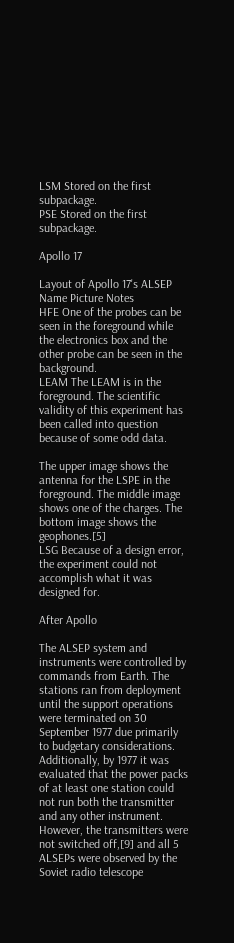LSM Stored on the first subpackage.
PSE Stored on the first subpackage.

Apollo 17

Layout of Apollo 17's ALSEP
Name Picture Notes
HFE One of the probes can be seen in the foreground while the electronics box and the other probe can be seen in the background.
LEAM The LEAM is in the foreground. The scientific validity of this experiment has been called into question because of some odd data.

The upper image shows the antenna for the LSPE in the foreground. The middle image shows one of the charges. The bottom image shows the geophones.[5]
LSG Because of a design error, the experiment could not accomplish what it was designed for.

After Apollo

The ALSEP system and instruments were controlled by commands from Earth. The stations ran from deployment until the support operations were terminated on 30 September 1977 due primarily to budgetary considerations. Additionally, by 1977 it was evaluated that the power packs of at least one station could not run both the transmitter and any other instrument. However, the transmitters were not switched off,[9] and all 5 ALSEPs were observed by the Soviet radio telescope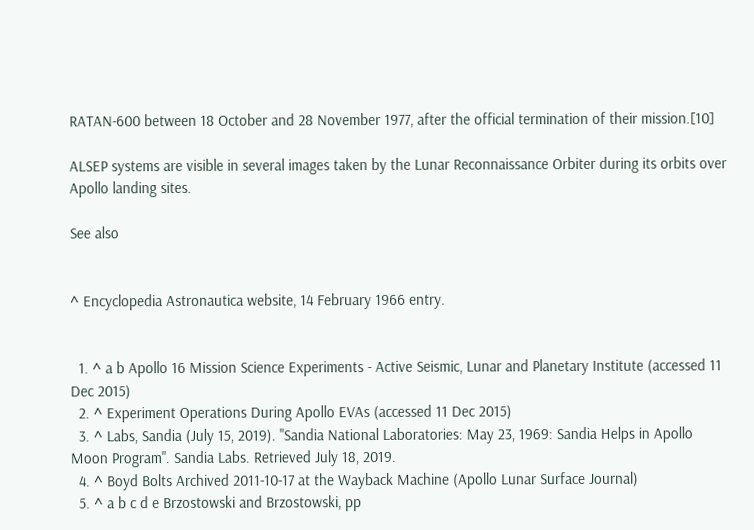RATAN-600 between 18 October and 28 November 1977, after the official termination of their mission.[10]

ALSEP systems are visible in several images taken by the Lunar Reconnaissance Orbiter during its orbits over Apollo landing sites.

See also


^ Encyclopedia Astronautica website, 14 February 1966 entry.


  1. ^ a b Apollo 16 Mission Science Experiments - Active Seismic, Lunar and Planetary Institute (accessed 11 Dec 2015)
  2. ^ Experiment Operations During Apollo EVAs (accessed 11 Dec 2015)
  3. ^ Labs, Sandia (July 15, 2019). "Sandia National Laboratories: May 23, 1969: Sandia Helps in Apollo Moon Program". Sandia Labs. Retrieved July 18, 2019.
  4. ^ Boyd Bolts Archived 2011-10-17 at the Wayback Machine (Apollo Lunar Surface Journal)
  5. ^ a b c d e Brzostowski and Brzostowski, pp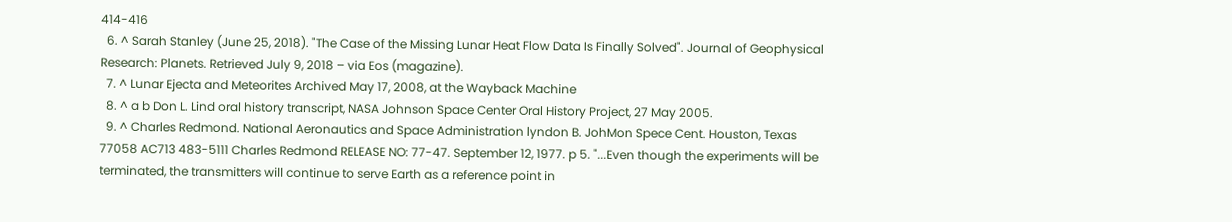414-416
  6. ^ Sarah Stanley (June 25, 2018). "The Case of the Missing Lunar Heat Flow Data Is Finally Solved". Journal of Geophysical Research: Planets. Retrieved July 9, 2018 – via Eos (magazine).
  7. ^ Lunar Ejecta and Meteorites Archived May 17, 2008, at the Wayback Machine
  8. ^ a b Don L. Lind oral history transcript, NASA Johnson Space Center Oral History Project, 27 May 2005.
  9. ^ Charles Redmond. National Aeronautics and Space Administration lyndon B. JohMon Spece Cent. Houston, Texas 77058 AC713 483-5111 Charles Redmond RELEASE NO: 77-47. September 12, 1977. p 5. "...Even though the experiments will be terminated, the transmitters will continue to serve Earth as a reference point in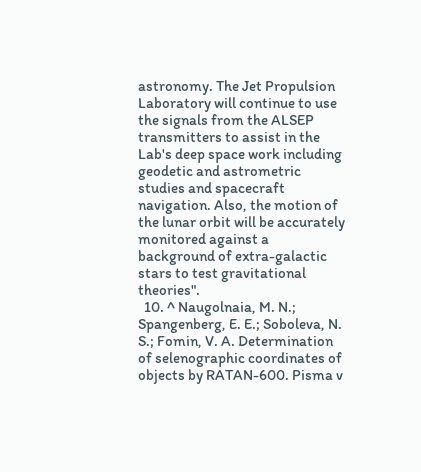astronomy. The Jet Propulsion Laboratory will continue to use the signals from the ALSEP transmitters to assist in the Lab's deep space work including geodetic and astrometric studies and spacecraft navigation. Also, the motion of the lunar orbit will be accurately monitored against a background of extra-galactic stars to test gravitational theories".
  10. ^ Naugolnaia, M. N.; Spangenberg, E. E.; Soboleva, N. S.; Fomin, V. A. Determination of selenographic coordinates of objects by RATAN-600. Pisma v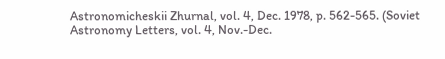Astronomicheskii Zhurnal, vol. 4, Dec. 1978, p. 562-565. (Soviet Astronomy Letters, vol. 4, Nov.-Dec.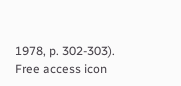1978, p. 302-303). Free access icon